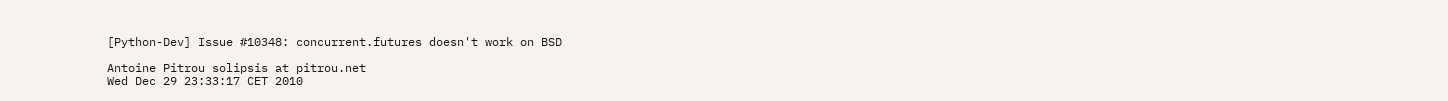[Python-Dev] Issue #10348: concurrent.futures doesn't work on BSD

Antoine Pitrou solipsis at pitrou.net
Wed Dec 29 23:33:17 CET 2010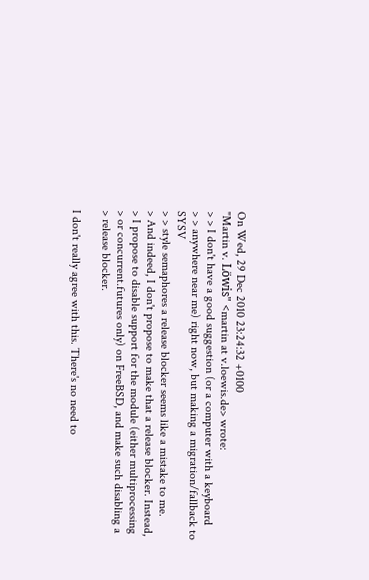On Wed, 29 Dec 2010 23:24:32 +0100
"Martin v. Löwis" <martin at v.loewis.de> wrote:
> > I don't have a good suggestion (or a computer with a keyboard
> > anywhere near me) right now, but making a migration/fallback to SYSV
> > style semaphores a release blocker seems like a mistake to me.
> And indeed, I don't propose to make that a release blocker. Instead,
> I propose to disable support for the module (either multiprocessing
> or concurrent.futures only) on FreeBSD, and make such disabling a
> release blocker.

I don't really agree with this. There's no need to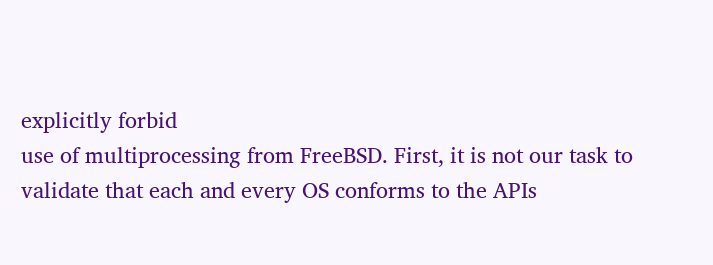explicitly forbid
use of multiprocessing from FreeBSD. First, it is not our task to
validate that each and every OS conforms to the APIs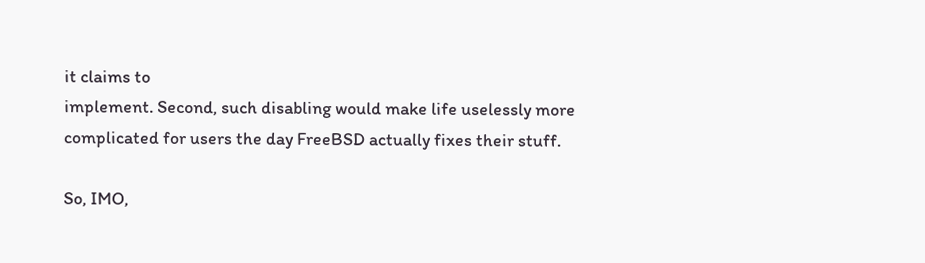it claims to
implement. Second, such disabling would make life uselessly more
complicated for users the day FreeBSD actually fixes their stuff.

So, IMO,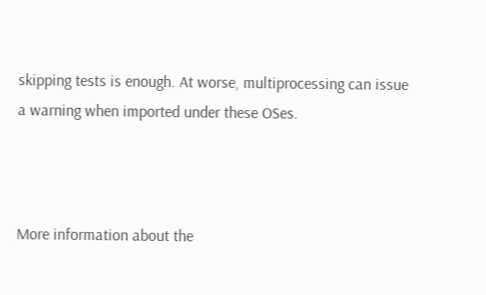skipping tests is enough. At worse, multiprocessing can issue
a warning when imported under these OSes.



More information about the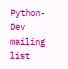Python-Dev mailing list